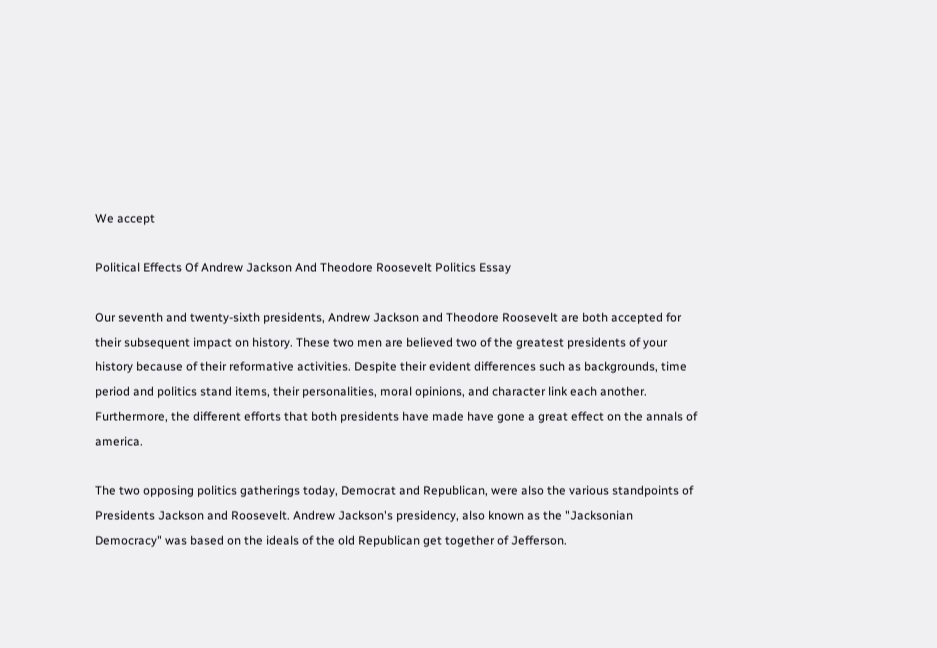We accept

Political Effects Of Andrew Jackson And Theodore Roosevelt Politics Essay

Our seventh and twenty-sixth presidents, Andrew Jackson and Theodore Roosevelt are both accepted for their subsequent impact on history. These two men are believed two of the greatest presidents of your history because of their reformative activities. Despite their evident differences such as backgrounds, time period and politics stand items, their personalities, moral opinions, and character link each another. Furthermore, the different efforts that both presidents have made have gone a great effect on the annals of america.

The two opposing politics gatherings today, Democrat and Republican, were also the various standpoints of Presidents Jackson and Roosevelt. Andrew Jackson's presidency, also known as the "Jacksonian Democracy" was based on the ideals of the old Republican get together of Jefferson.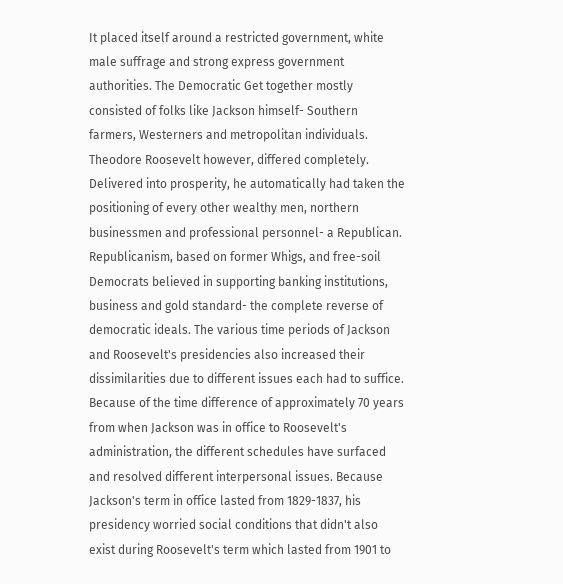It placed itself around a restricted government, white male suffrage and strong express government authorities. The Democratic Get together mostly consisted of folks like Jackson himself- Southern farmers, Westerners and metropolitan individuals. Theodore Roosevelt however, differed completely. Delivered into prosperity, he automatically had taken the positioning of every other wealthy men, northern businessmen and professional personnel- a Republican. Republicanism, based on former Whigs, and free-soil Democrats believed in supporting banking institutions, business and gold standard- the complete reverse of democratic ideals. The various time periods of Jackson and Roosevelt's presidencies also increased their dissimilarities due to different issues each had to suffice. Because of the time difference of approximately 70 years from when Jackson was in office to Roosevelt's administration, the different schedules have surfaced and resolved different interpersonal issues. Because Jackson's term in office lasted from 1829-1837, his presidency worried social conditions that didn't also exist during Roosevelt's term which lasted from 1901 to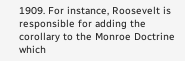1909. For instance, Roosevelt is responsible for adding the corollary to the Monroe Doctrine which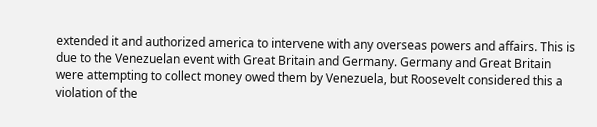extended it and authorized america to intervene with any overseas powers and affairs. This is due to the Venezuelan event with Great Britain and Germany. Germany and Great Britain were attempting to collect money owed them by Venezuela, but Roosevelt considered this a violation of the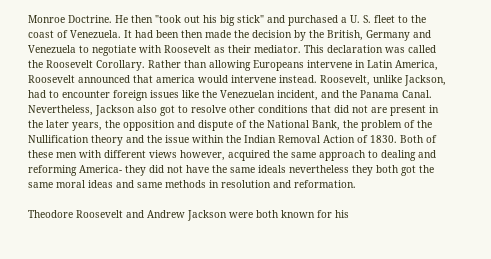Monroe Doctrine. He then "took out his big stick" and purchased a U. S. fleet to the coast of Venezuela. It had been then made the decision by the British, Germany and Venezuela to negotiate with Roosevelt as their mediator. This declaration was called the Roosevelt Corollary. Rather than allowing Europeans intervene in Latin America, Roosevelt announced that america would intervene instead. Roosevelt, unlike Jackson, had to encounter foreign issues like the Venezuelan incident, and the Panama Canal. Nevertheless, Jackson also got to resolve other conditions that did not are present in the later years, the opposition and dispute of the National Bank, the problem of the Nullification theory and the issue within the Indian Removal Action of 1830. Both of these men with different views however, acquired the same approach to dealing and reforming America- they did not have the same ideals nevertheless they both got the same moral ideas and same methods in resolution and reformation.

Theodore Roosevelt and Andrew Jackson were both known for his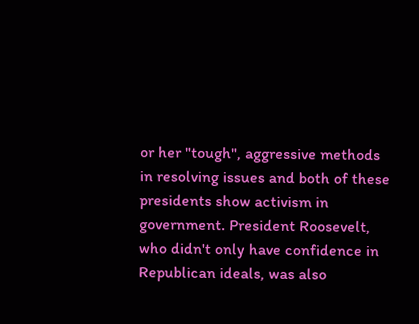or her "tough", aggressive methods in resolving issues and both of these presidents show activism in government. President Roosevelt, who didn't only have confidence in Republican ideals, was also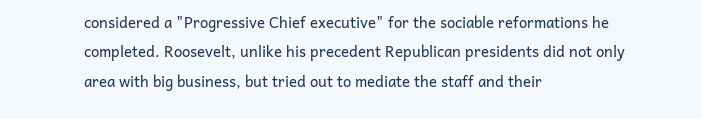considered a "Progressive Chief executive" for the sociable reformations he completed. Roosevelt, unlike his precedent Republican presidents did not only area with big business, but tried out to mediate the staff and their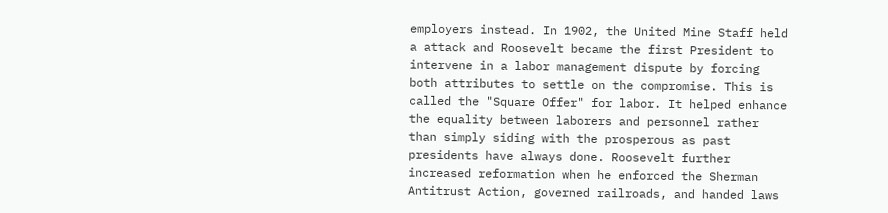employers instead. In 1902, the United Mine Staff held a attack and Roosevelt became the first President to intervene in a labor management dispute by forcing both attributes to settle on the compromise. This is called the "Square Offer" for labor. It helped enhance the equality between laborers and personnel rather than simply siding with the prosperous as past presidents have always done. Roosevelt further increased reformation when he enforced the Sherman Antitrust Action, governed railroads, and handed laws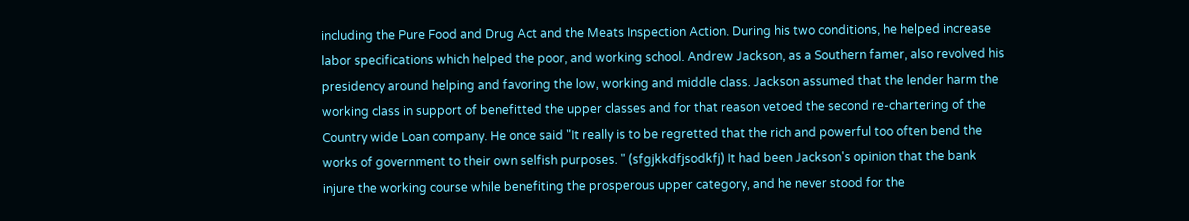including the Pure Food and Drug Act and the Meats Inspection Action. During his two conditions, he helped increase labor specifications which helped the poor, and working school. Andrew Jackson, as a Southern famer, also revolved his presidency around helping and favoring the low, working and middle class. Jackson assumed that the lender harm the working class in support of benefitted the upper classes and for that reason vetoed the second re-chartering of the Country wide Loan company. He once said "It really is to be regretted that the rich and powerful too often bend the works of government to their own selfish purposes. " (sfgjkkdfjsodkfj) It had been Jackson's opinion that the bank injure the working course while benefiting the prosperous upper category, and he never stood for the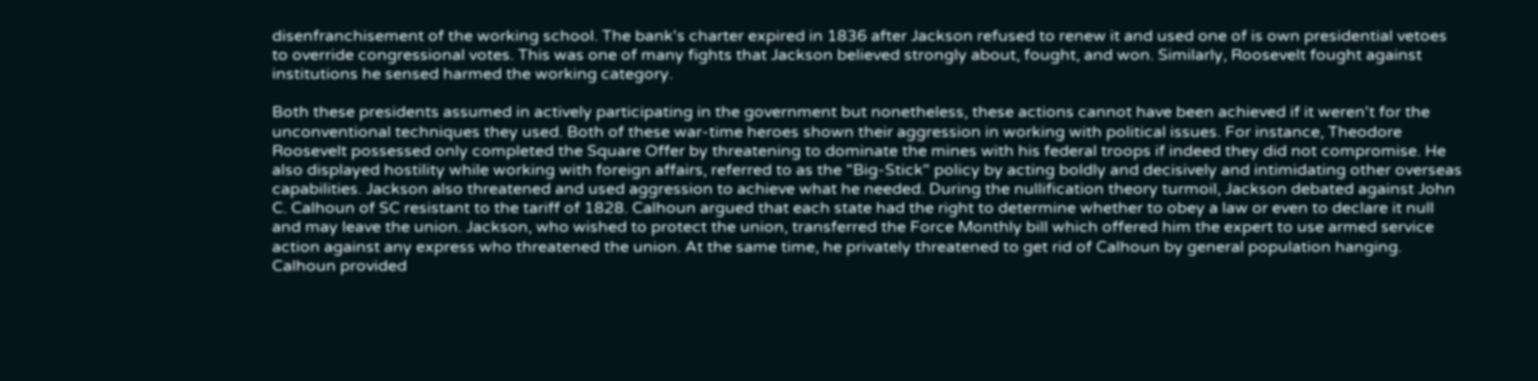disenfranchisement of the working school. The bank's charter expired in 1836 after Jackson refused to renew it and used one of is own presidential vetoes to override congressional votes. This was one of many fights that Jackson believed strongly about, fought, and won. Similarly, Roosevelt fought against institutions he sensed harmed the working category.

Both these presidents assumed in actively participating in the government but nonetheless, these actions cannot have been achieved if it weren't for the unconventional techniques they used. Both of these war-time heroes shown their aggression in working with political issues. For instance, Theodore Roosevelt possessed only completed the Square Offer by threatening to dominate the mines with his federal troops if indeed they did not compromise. He also displayed hostility while working with foreign affairs, referred to as the "Big-Stick" policy by acting boldly and decisively and intimidating other overseas capabilities. Jackson also threatened and used aggression to achieve what he needed. During the nullification theory turmoil, Jackson debated against John C. Calhoun of SC resistant to the tariff of 1828. Calhoun argued that each state had the right to determine whether to obey a law or even to declare it null and may leave the union. Jackson, who wished to protect the union, transferred the Force Monthly bill which offered him the expert to use armed service action against any express who threatened the union. At the same time, he privately threatened to get rid of Calhoun by general population hanging. Calhoun provided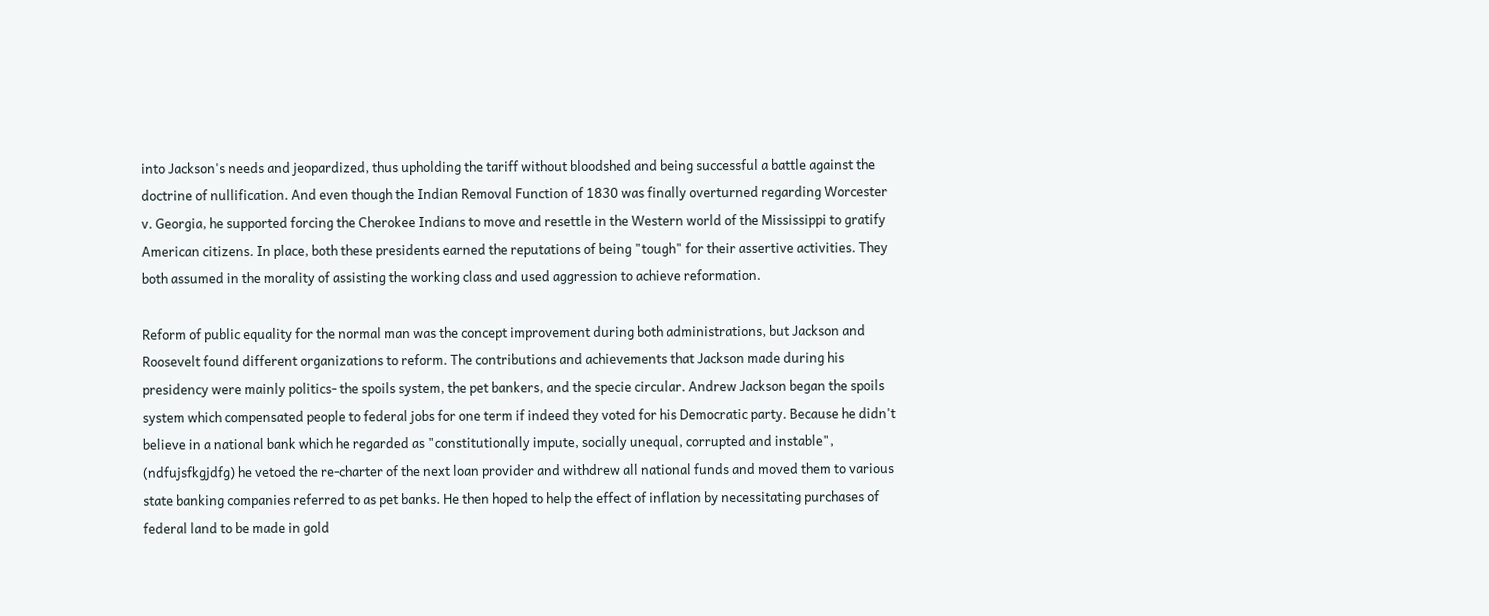into Jackson's needs and jeopardized, thus upholding the tariff without bloodshed and being successful a battle against the doctrine of nullification. And even though the Indian Removal Function of 1830 was finally overturned regarding Worcester v. Georgia, he supported forcing the Cherokee Indians to move and resettle in the Western world of the Mississippi to gratify American citizens. In place, both these presidents earned the reputations of being "tough" for their assertive activities. They both assumed in the morality of assisting the working class and used aggression to achieve reformation.

Reform of public equality for the normal man was the concept improvement during both administrations, but Jackson and Roosevelt found different organizations to reform. The contributions and achievements that Jackson made during his presidency were mainly politics- the spoils system, the pet bankers, and the specie circular. Andrew Jackson began the spoils system which compensated people to federal jobs for one term if indeed they voted for his Democratic party. Because he didn't believe in a national bank which he regarded as "constitutionally impute, socially unequal, corrupted and instable", (ndfujsfkgjdfg) he vetoed the re-charter of the next loan provider and withdrew all national funds and moved them to various state banking companies referred to as pet banks. He then hoped to help the effect of inflation by necessitating purchases of federal land to be made in gold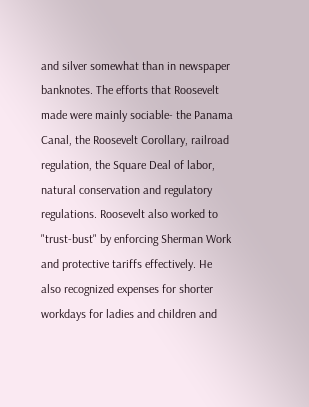and silver somewhat than in newspaper banknotes. The efforts that Roosevelt made were mainly sociable- the Panama Canal, the Roosevelt Corollary, railroad regulation, the Square Deal of labor, natural conservation and regulatory regulations. Roosevelt also worked to "trust-bust" by enforcing Sherman Work and protective tariffs effectively. He also recognized expenses for shorter workdays for ladies and children and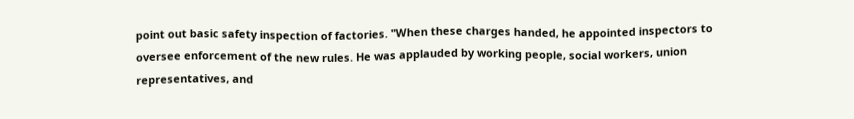point out basic safety inspection of factories. "When these charges handed, he appointed inspectors to oversee enforcement of the new rules. He was applauded by working people, social workers, union representatives, and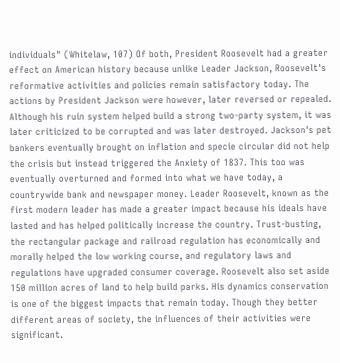individuals" (Whitelaw, 107) Of both, President Roosevelt had a greater effect on American history because unlike Leader Jackson, Roosevelt's reformative activities and policies remain satisfactory today. The actions by President Jackson were however, later reversed or repealed. Although his ruin system helped build a strong two-party system, it was later criticized to be corrupted and was later destroyed. Jackson's pet bankers eventually brought on inflation and specie circular did not help the crisis but instead triggered the Anxiety of 1837. This too was eventually overturned and formed into what we have today, a countrywide bank and newspaper money. Leader Roosevelt, known as the first modern leader has made a greater impact because his ideals have lasted and has helped politically increase the country. Trust-busting, the rectangular package and railroad regulation has economically and morally helped the low working course, and regulatory laws and regulations have upgraded consumer coverage. Roosevelt also set aside 150 million acres of land to help build parks. His dynamics conservation is one of the biggest impacts that remain today. Though they better different areas of society, the influences of their activities were significant.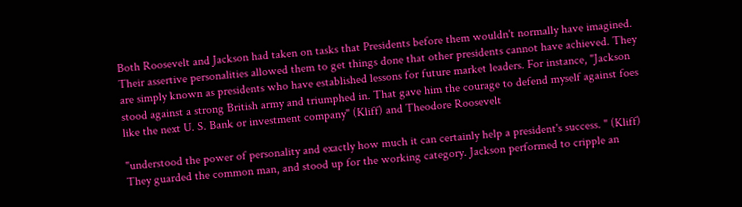Both Roosevelt and Jackson had taken on tasks that Presidents before them wouldn't normally have imagined. Their assertive personalities allowed them to get things done that other presidents cannot have achieved. They are simply known as presidents who have established lessons for future market leaders. For instance, "Jackson stood against a strong British army and triumphed in. That gave him the courage to defend myself against foes like the next U. S. Bank or investment company" (Kliff) and Theodore Roosevelt

"understood the power of personality and exactly how much it can certainly help a president's success. " (Kliff) They guarded the common man, and stood up for the working category. Jackson performed to cripple an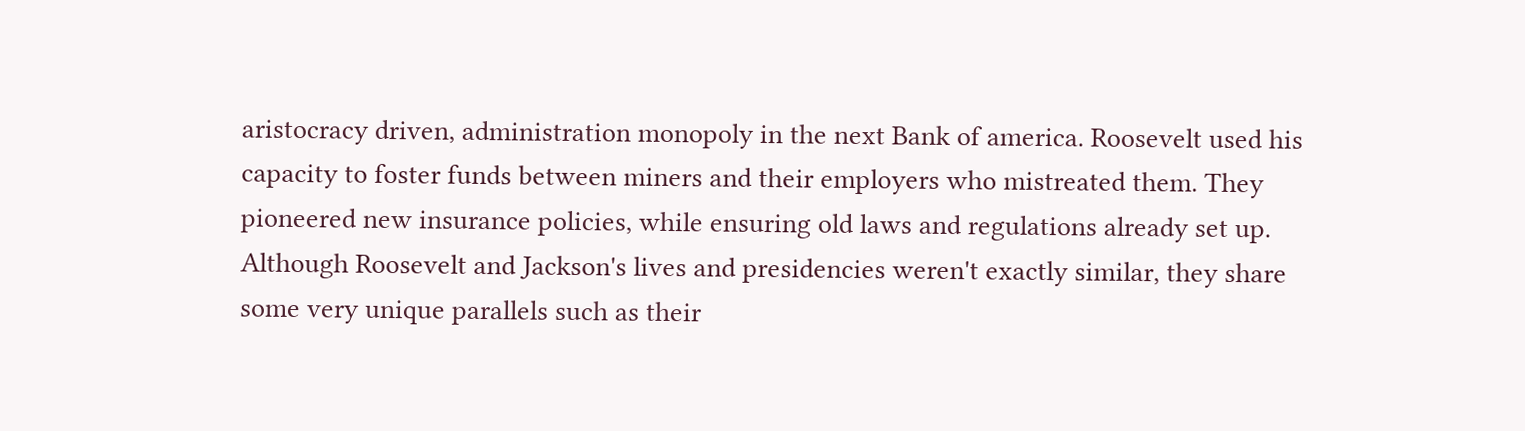aristocracy driven, administration monopoly in the next Bank of america. Roosevelt used his capacity to foster funds between miners and their employers who mistreated them. They pioneered new insurance policies, while ensuring old laws and regulations already set up. Although Roosevelt and Jackson's lives and presidencies weren't exactly similar, they share some very unique parallels such as their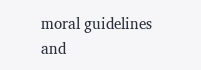moral guidelines and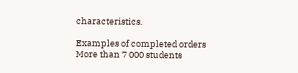characteristics.

Examples of completed orders
More than 7 000 students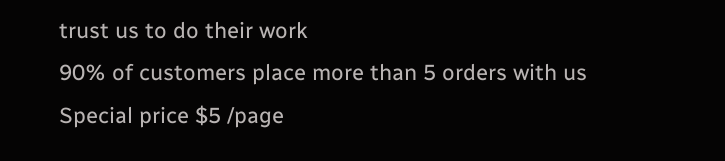trust us to do their work
90% of customers place more than 5 orders with us
Special price $5 /page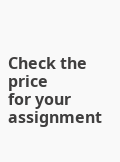Check the price
for your assignment